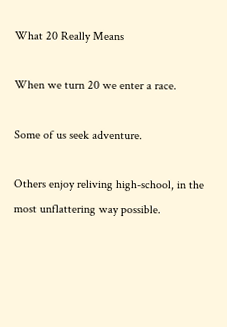What 20 Really Means

When we turn 20 we enter a race.

Some of us seek adventure.

Others enjoy reliving high-school, in the most unflattering way possible.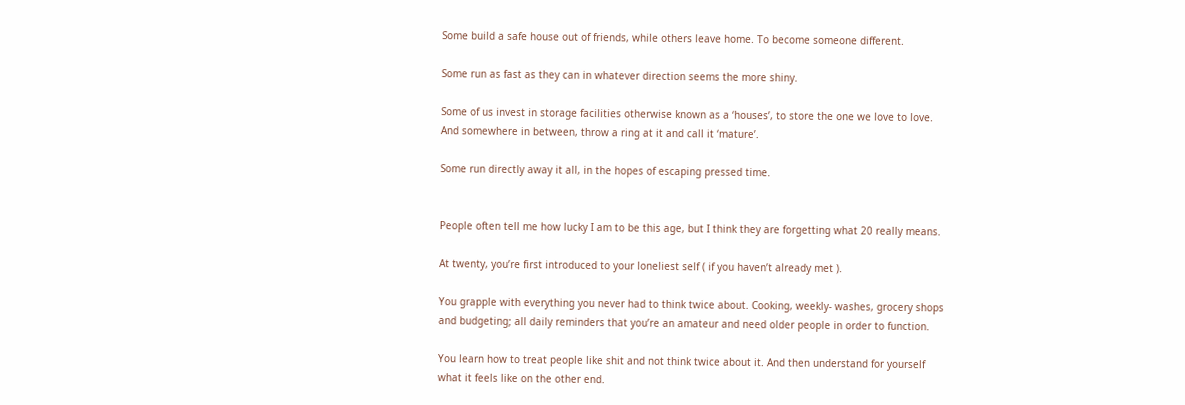Some build a safe house out of friends, while others leave home. To become someone different.

Some run as fast as they can in whatever direction seems the more shiny.

Some of us invest in storage facilities otherwise known as a ‘houses’, to store the one we love to love. And somewhere in between, throw a ring at it and call it ‘mature’.

Some run directly away it all, in the hopes of escaping pressed time.


People often tell me how lucky I am to be this age, but I think they are forgetting what 20 really means.

At twenty, you’re first introduced to your loneliest self ( if you haven’t already met ).

You grapple with everything you never had to think twice about. Cooking, weekly- washes, grocery shops and budgeting; all daily reminders that you’re an amateur and need older people in order to function.

You learn how to treat people like shit and not think twice about it. And then understand for yourself what it feels like on the other end.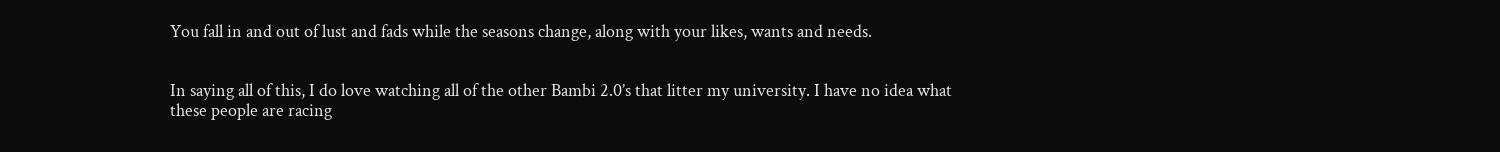You fall in and out of lust and fads while the seasons change, along with your likes, wants and needs.


In saying all of this, I do love watching all of the other Bambi 2.0’s that litter my university. I have no idea what these people are racing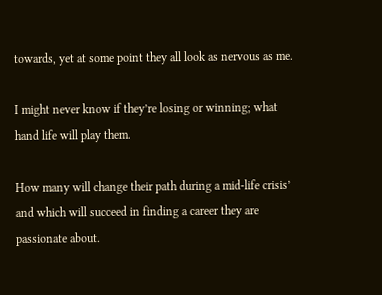towards, yet at some point they all look as nervous as me.

I might never know if they’re losing or winning; what hand life will play them.

How many will change their path during a mid-life crisis’ and which will succeed in finding a career they are passionate about.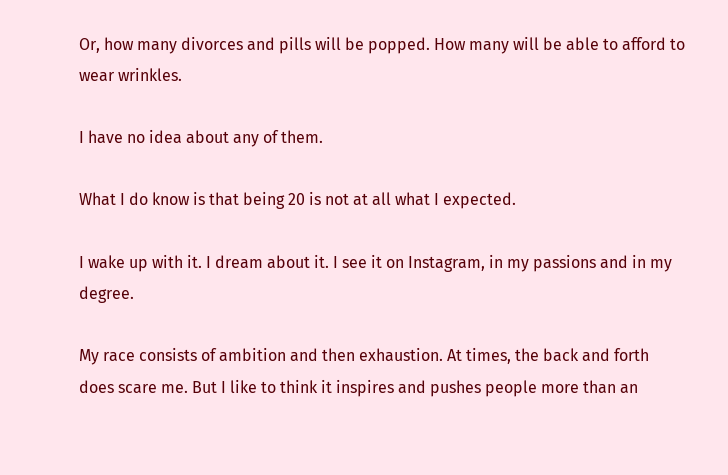Or, how many divorces and pills will be popped. How many will be able to afford to wear wrinkles.

I have no idea about any of them.

What I do know is that being 20 is not at all what I expected.

I wake up with it. I dream about it. I see it on Instagram, in my passions and in my degree.

My race consists of ambition and then exhaustion. At times, the back and forth does scare me. But I like to think it inspires and pushes people more than an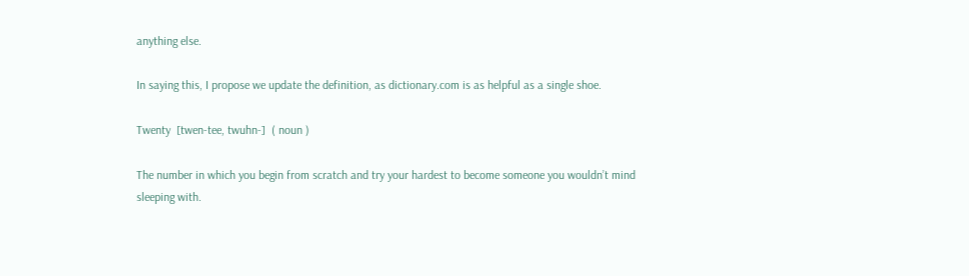anything else.

In saying this, I propose we update the definition, as dictionary.com is as helpful as a single shoe.

Twenty  [twen-tee, twuhn-]  ( noun )

The number in which you begin from scratch and try your hardest to become someone you wouldn’t mind sleeping with.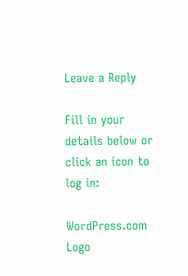Leave a Reply

Fill in your details below or click an icon to log in:

WordPress.com Logo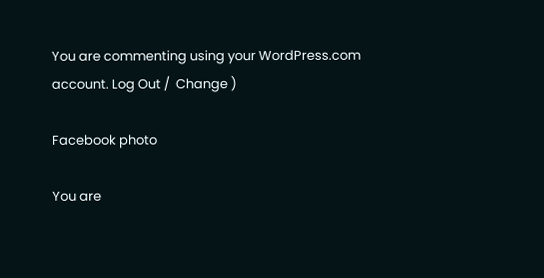You are commenting using your WordPress.com account. Log Out /  Change )

Facebook photo

You are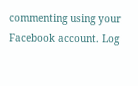commenting using your Facebook account. Log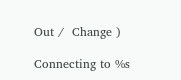Out /  Change )

Connecting to %s